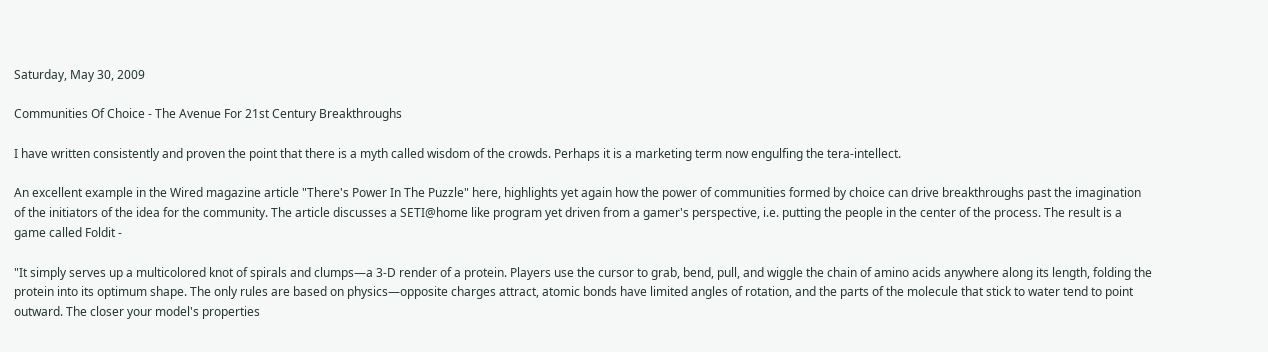Saturday, May 30, 2009

Communities Of Choice - The Avenue For 21st Century Breakthroughs

I have written consistently and proven the point that there is a myth called wisdom of the crowds. Perhaps it is a marketing term now engulfing the tera-intellect.

An excellent example in the Wired magazine article "There's Power In The Puzzle" here, highlights yet again how the power of communities formed by choice can drive breakthroughs past the imagination of the initiators of the idea for the community. The article discusses a SETI@home like program yet driven from a gamer's perspective, i.e. putting the people in the center of the process. The result is a game called Foldit -

"It simply serves up a multicolored knot of spirals and clumps—a 3-D render of a protein. Players use the cursor to grab, bend, pull, and wiggle the chain of amino acids anywhere along its length, folding the protein into its optimum shape. The only rules are based on physics—opposite charges attract, atomic bonds have limited angles of rotation, and the parts of the molecule that stick to water tend to point outward. The closer your model's properties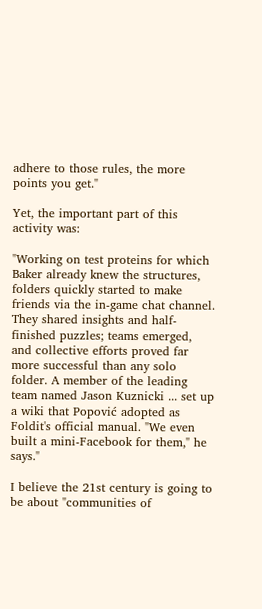adhere to those rules, the more points you get."

Yet, the important part of this activity was:

"Working on test proteins for which Baker already knew the structures, folders quickly started to make friends via the in-game chat channel. They shared insights and half-finished puzzles; teams emerged, and collective efforts proved far more successful than any solo folder. A member of the leading team named Jason Kuznicki ... set up a wiki that Popović adopted as Foldit's official manual. "We even built a mini-Facebook for them," he says."

I believe the 21st century is going to be about "communities of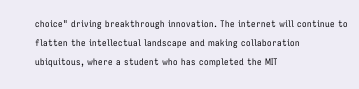choice" driving breakthrough innovation. The internet will continue to flatten the intellectual landscape and making collaboration ubiquitous, where a student who has completed the MIT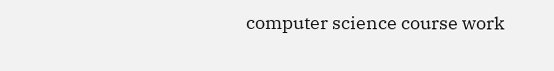computer science course work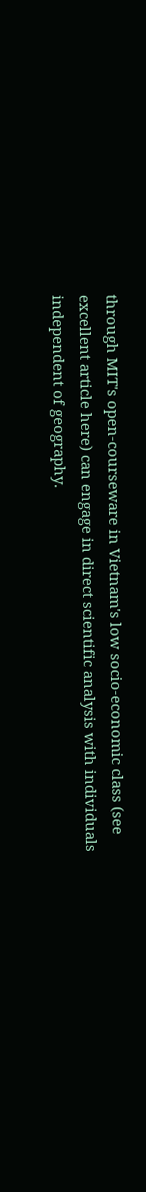through MIT's open-courseware in Vietnam's low socio-economic class (see excellent article here) can engage in direct scientific analysis with individuals independent of geography.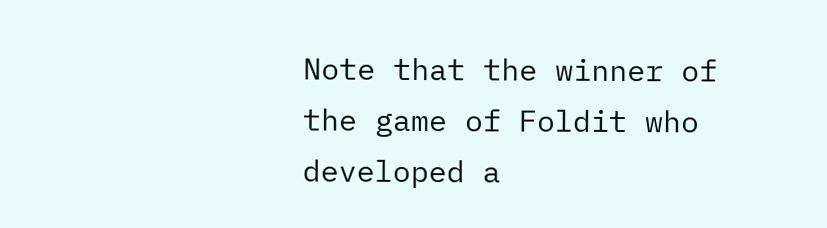Note that the winner of the game of Foldit who developed a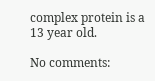complex protein is a 13 year old.

No comments: